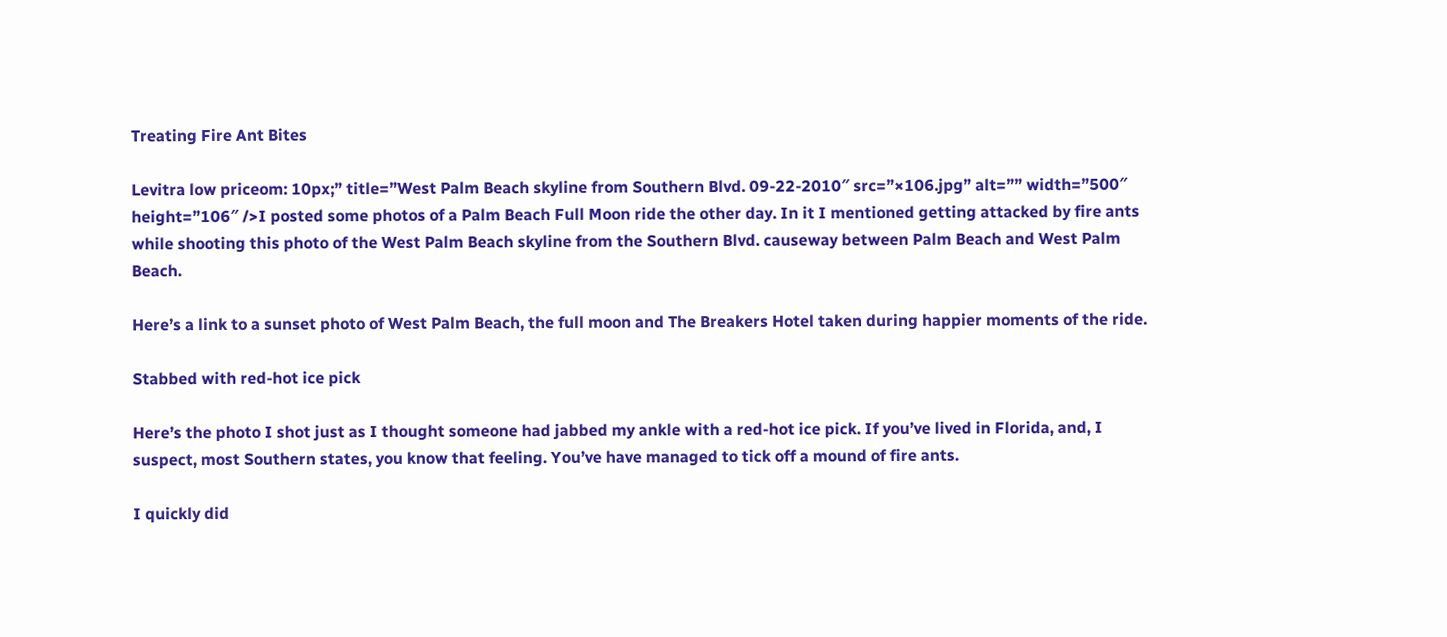Treating Fire Ant Bites

Levitra low priceom: 10px;” title=”West Palm Beach skyline from Southern Blvd. 09-22-2010″ src=”×106.jpg” alt=”” width=”500″ height=”106″ />I posted some photos of a Palm Beach Full Moon ride the other day. In it I mentioned getting attacked by fire ants while shooting this photo of the West Palm Beach skyline from the Southern Blvd. causeway between Palm Beach and West Palm Beach.

Here’s a link to a sunset photo of West Palm Beach, the full moon and The Breakers Hotel taken during happier moments of the ride.

Stabbed with red-hot ice pick

Here’s the photo I shot just as I thought someone had jabbed my ankle with a red-hot ice pick. If you’ve lived in Florida, and, I suspect, most Southern states, you know that feeling. You’ve have managed to tick off a mound of fire ants.

I quickly did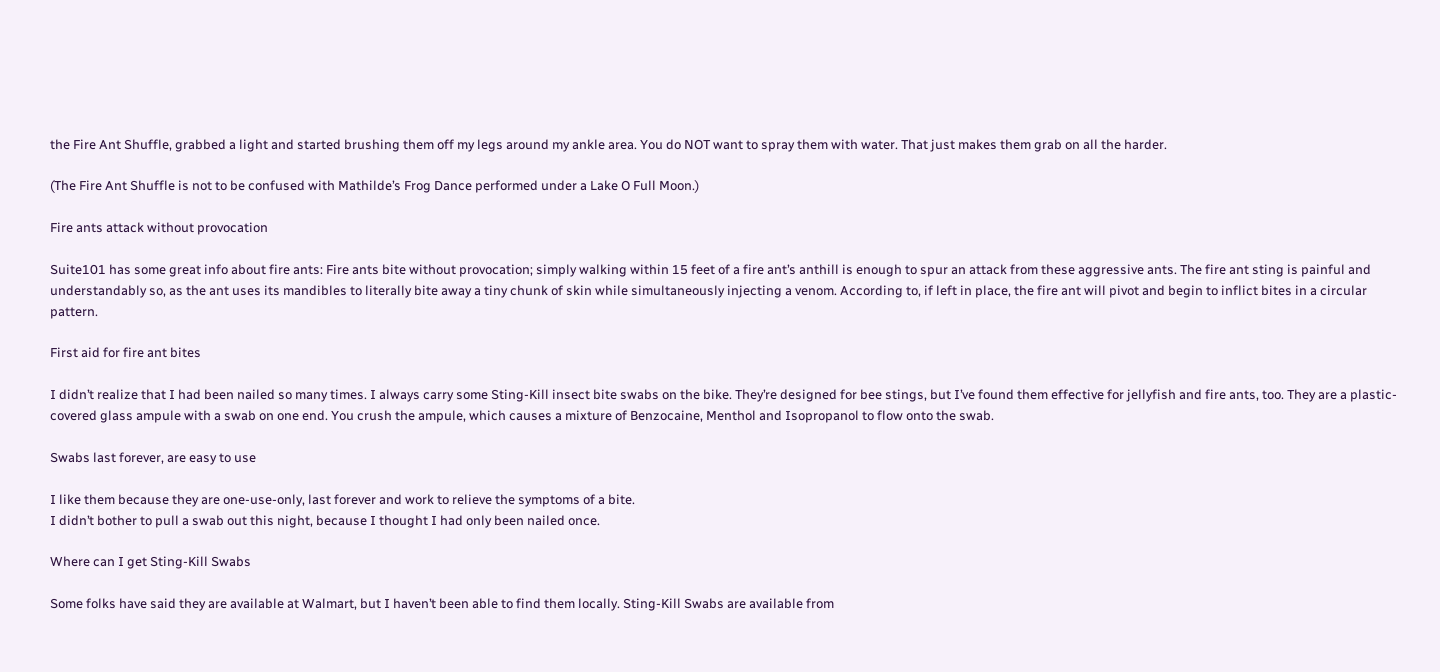the Fire Ant Shuffle, grabbed a light and started brushing them off my legs around my ankle area. You do NOT want to spray them with water. That just makes them grab on all the harder.

(The Fire Ant Shuffle is not to be confused with Mathilde’s Frog Dance performed under a Lake O Full Moon.)

Fire ants attack without provocation

Suite101 has some great info about fire ants: Fire ants bite without provocation; simply walking within 15 feet of a fire ant’s anthill is enough to spur an attack from these aggressive ants. The fire ant sting is painful and understandably so, as the ant uses its mandibles to literally bite away a tiny chunk of skin while simultaneously injecting a venom. According to, if left in place, the fire ant will pivot and begin to inflict bites in a circular pattern.

First aid for fire ant bites

I didn’t realize that I had been nailed so many times. I always carry some Sting-Kill insect bite swabs on the bike. They’re designed for bee stings, but I’ve found them effective for jellyfish and fire ants, too. They are a plastic-covered glass ampule with a swab on one end. You crush the ampule, which causes a mixture of Benzocaine, Menthol and Isopropanol to flow onto the swab.

Swabs last forever, are easy to use

I like them because they are one-use-only, last forever and work to relieve the symptoms of a bite.
I didn’t bother to pull a swab out this night, because I thought I had only been nailed once.

Where can I get Sting-Kill Swabs

Some folks have said they are available at Walmart, but I haven’t been able to find them locally. Sting-Kill Swabs are available from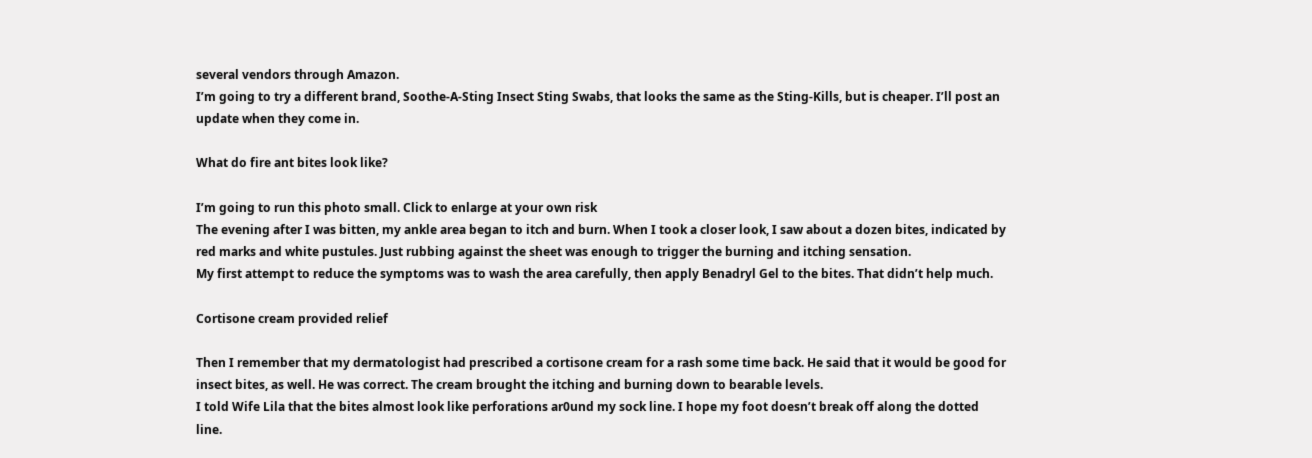several vendors through Amazon.
I’m going to try a different brand, Soothe-A-Sting Insect Sting Swabs, that looks the same as the Sting-Kills, but is cheaper. I’ll post an update when they come in.

What do fire ant bites look like?

I’m going to run this photo small. Click to enlarge at your own risk
The evening after I was bitten, my ankle area began to itch and burn. When I took a closer look, I saw about a dozen bites, indicated by red marks and white pustules. Just rubbing against the sheet was enough to trigger the burning and itching sensation.
My first attempt to reduce the symptoms was to wash the area carefully, then apply Benadryl Gel to the bites. That didn’t help much.

Cortisone cream provided relief

Then I remember that my dermatologist had prescribed a cortisone cream for a rash some time back. He said that it would be good for insect bites, as well. He was correct. The cream brought the itching and burning down to bearable levels.
I told Wife Lila that the bites almost look like perforations ar0und my sock line. I hope my foot doesn’t break off along the dotted line.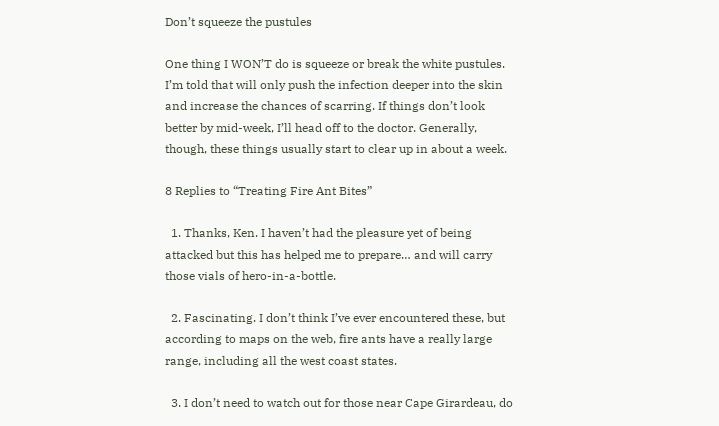Don’t squeeze the pustules

One thing I WON’T do is squeeze or break the white pustules. I’m told that will only push the infection deeper into the skin and increase the chances of scarring. If things don’t look better by mid-week, I’ll head off to the doctor. Generally, though, these things usually start to clear up in about a week.

8 Replies to “Treating Fire Ant Bites”

  1. Thanks, Ken. I haven’t had the pleasure yet of being attacked but this has helped me to prepare… and will carry those vials of hero-in-a-bottle.

  2. Fascinating. I don’t think I’ve ever encountered these, but according to maps on the web, fire ants have a really large range, including all the west coast states.

  3. I don’t need to watch out for those near Cape Girardeau, do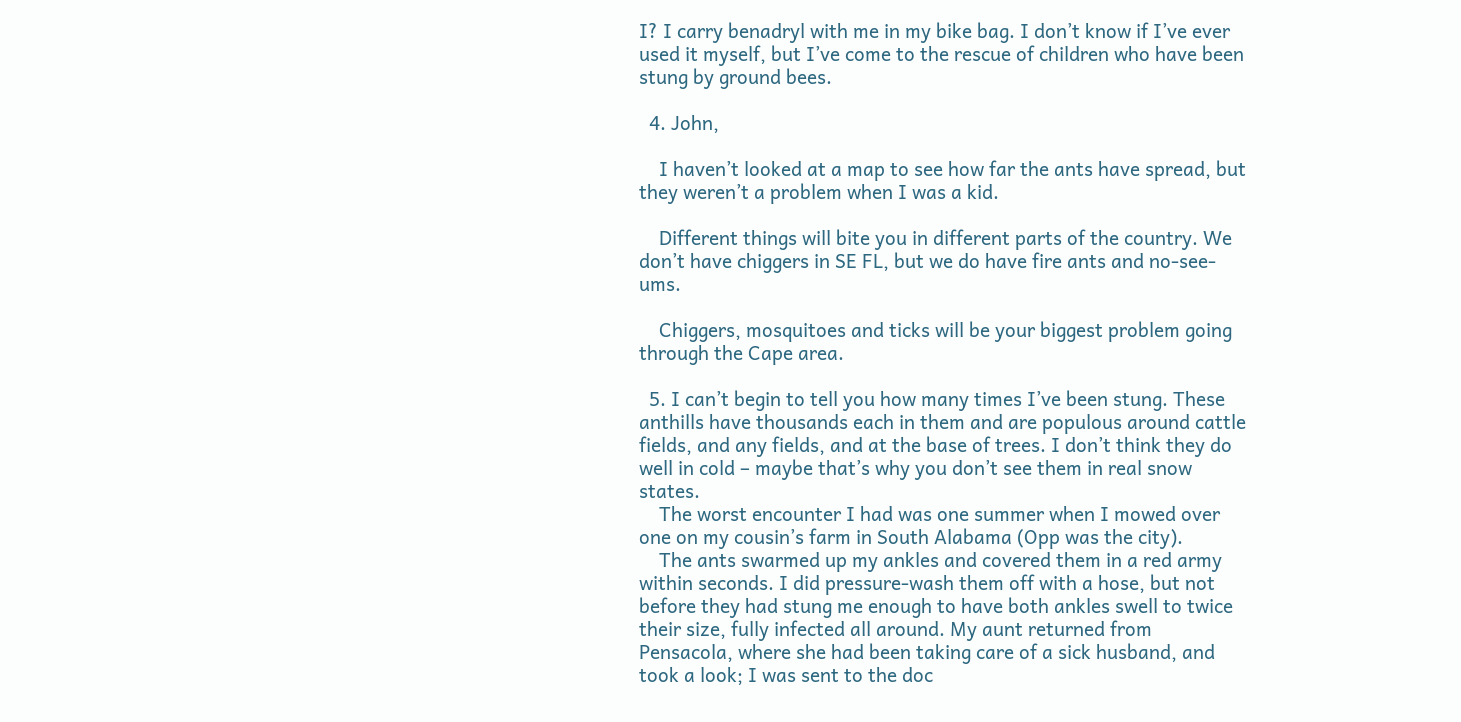I? I carry benadryl with me in my bike bag. I don’t know if I’ve ever used it myself, but I’ve come to the rescue of children who have been stung by ground bees.

  4. John,

    I haven’t looked at a map to see how far the ants have spread, but they weren’t a problem when I was a kid.

    Different things will bite you in different parts of the country. We don’t have chiggers in SE FL, but we do have fire ants and no-see-ums.

    Chiggers, mosquitoes and ticks will be your biggest problem going through the Cape area.

  5. I can’t begin to tell you how many times I’ve been stung. These anthills have thousands each in them and are populous around cattle fields, and any fields, and at the base of trees. I don’t think they do well in cold – maybe that’s why you don’t see them in real snow states.
    The worst encounter I had was one summer when I mowed over one on my cousin’s farm in South Alabama (Opp was the city).
    The ants swarmed up my ankles and covered them in a red army within seconds. I did pressure-wash them off with a hose, but not before they had stung me enough to have both ankles swell to twice their size, fully infected all around. My aunt returned from Pensacola, where she had been taking care of a sick husband, and took a look; I was sent to the doc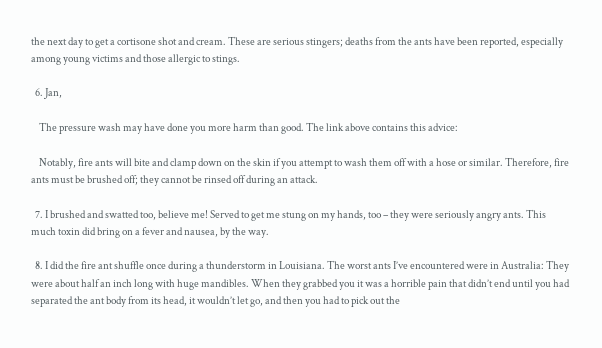the next day to get a cortisone shot and cream. These are serious stingers; deaths from the ants have been reported, especially among young victims and those allergic to stings.

  6. Jan,

    The pressure wash may have done you more harm than good. The link above contains this advice:

    Notably, fire ants will bite and clamp down on the skin if you attempt to wash them off with a hose or similar. Therefore, fire ants must be brushed off; they cannot be rinsed off during an attack.

  7. I brushed and swatted too, believe me! Served to get me stung on my hands, too – they were seriously angry ants. This much toxin did bring on a fever and nausea, by the way.

  8. I did the fire ant shuffle once during a thunderstorm in Louisiana. The worst ants I’ve encountered were in Australia: They were about half an inch long with huge mandibles. When they grabbed you it was a horrible pain that didn’t end until you had separated the ant body from its head, it wouldn’t let go, and then you had to pick out the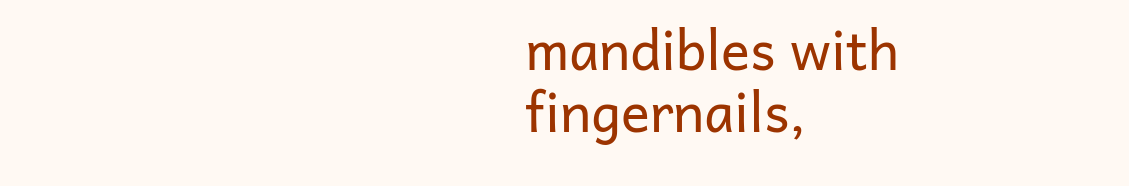mandibles with fingernails,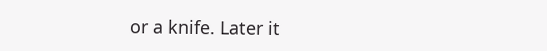or a knife. Later it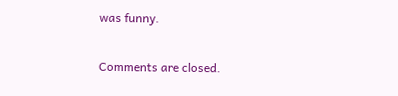was funny.

Comments are closed.